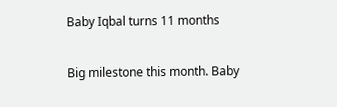Baby Iqbal turns 11 months

Big milestone this month. Baby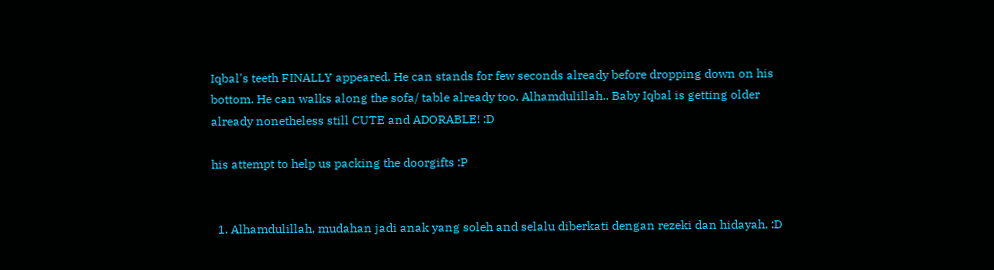Iqbal's teeth FINALLY appeared. He can stands for few seconds already before dropping down on his bottom. He can walks along the sofa/ table already too. Alhamdulillah.. Baby Iqbal is getting older already nonetheless still CUTE and ADORABLE! :D

his attempt to help us packing the doorgifts :P


  1. Alhamdulillah, mudahan jadi anak yang soleh and selalu diberkati dengan rezeki dan hidayah. :D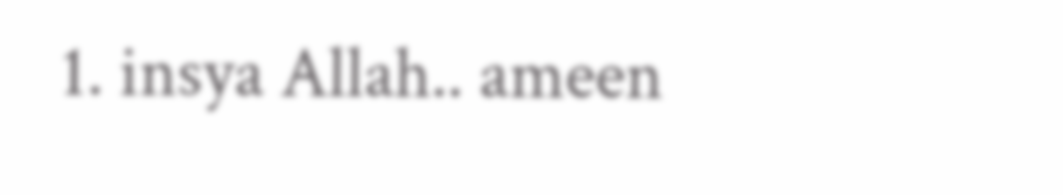1. insya Allah.. ameen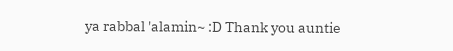ya rabbal 'alamin~ :D Thank you auntie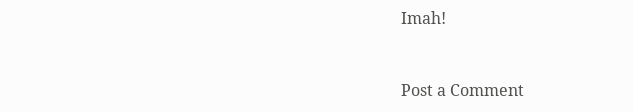Imah!


Post a Comment